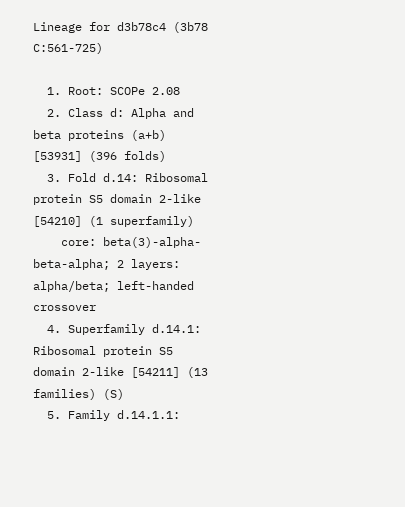Lineage for d3b78c4 (3b78 C:561-725)

  1. Root: SCOPe 2.08
  2. Class d: Alpha and beta proteins (a+b) [53931] (396 folds)
  3. Fold d.14: Ribosomal protein S5 domain 2-like [54210] (1 superfamily)
    core: beta(3)-alpha-beta-alpha; 2 layers: alpha/beta; left-handed crossover
  4. Superfamily d.14.1: Ribosomal protein S5 domain 2-like [54211] (13 families) (S)
  5. Family d.14.1.1: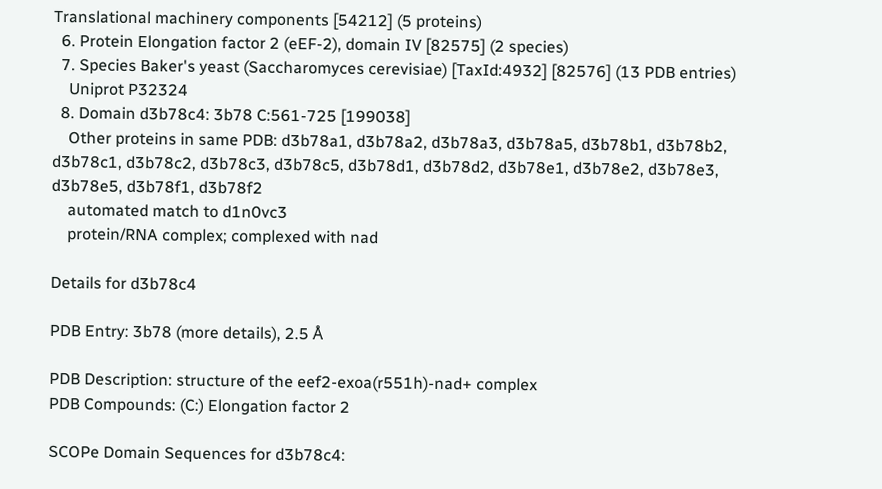Translational machinery components [54212] (5 proteins)
  6. Protein Elongation factor 2 (eEF-2), domain IV [82575] (2 species)
  7. Species Baker's yeast (Saccharomyces cerevisiae) [TaxId:4932] [82576] (13 PDB entries)
    Uniprot P32324
  8. Domain d3b78c4: 3b78 C:561-725 [199038]
    Other proteins in same PDB: d3b78a1, d3b78a2, d3b78a3, d3b78a5, d3b78b1, d3b78b2, d3b78c1, d3b78c2, d3b78c3, d3b78c5, d3b78d1, d3b78d2, d3b78e1, d3b78e2, d3b78e3, d3b78e5, d3b78f1, d3b78f2
    automated match to d1n0vc3
    protein/RNA complex; complexed with nad

Details for d3b78c4

PDB Entry: 3b78 (more details), 2.5 Å

PDB Description: structure of the eef2-exoa(r551h)-nad+ complex
PDB Compounds: (C:) Elongation factor 2

SCOPe Domain Sequences for d3b78c4: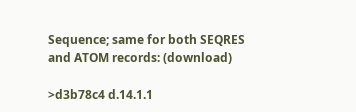Sequence; same for both SEQRES and ATOM records: (download)

>d3b78c4 d.14.1.1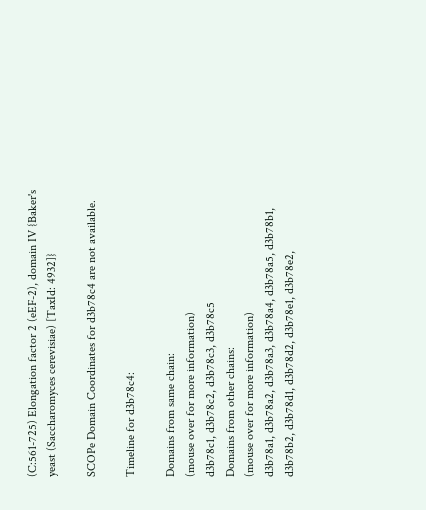(C:561-725) Elongation factor 2 (eEF-2), domain IV {Baker's yeast (Saccharomyces cerevisiae) [TaxId: 4932]}

SCOPe Domain Coordinates for d3b78c4 are not available.

Timeline for d3b78c4:

Domains from same chain:
(mouse over for more information)
d3b78c1, d3b78c2, d3b78c3, d3b78c5
Domains from other chains:
(mouse over for more information)
d3b78a1, d3b78a2, d3b78a3, d3b78a4, d3b78a5, d3b78b1, d3b78b2, d3b78d1, d3b78d2, d3b78e1, d3b78e2,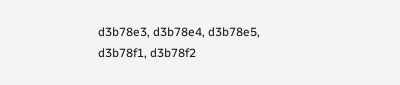d3b78e3, d3b78e4, d3b78e5, d3b78f1, d3b78f2